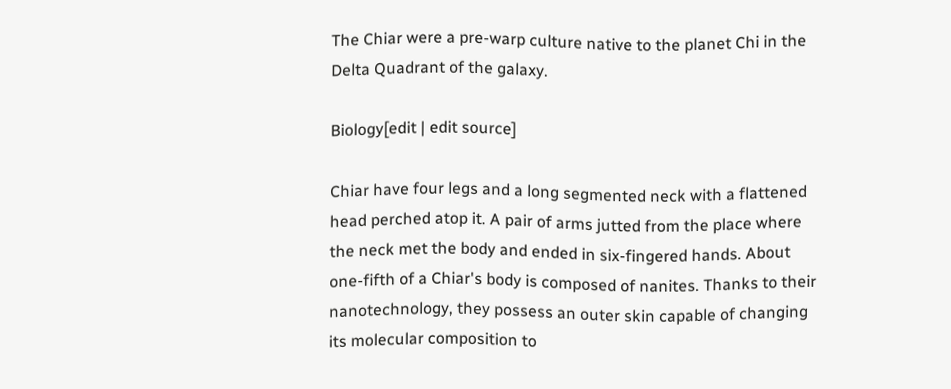The Chiar were a pre-warp culture native to the planet Chi in the Delta Quadrant of the galaxy.

Biology[edit | edit source]

Chiar have four legs and a long segmented neck with a flattened head perched atop it. A pair of arms jutted from the place where the neck met the body and ended in six-fingered hands. About one-fifth of a Chiar's body is composed of nanites. Thanks to their nanotechnology, they possess an outer skin capable of changing its molecular composition to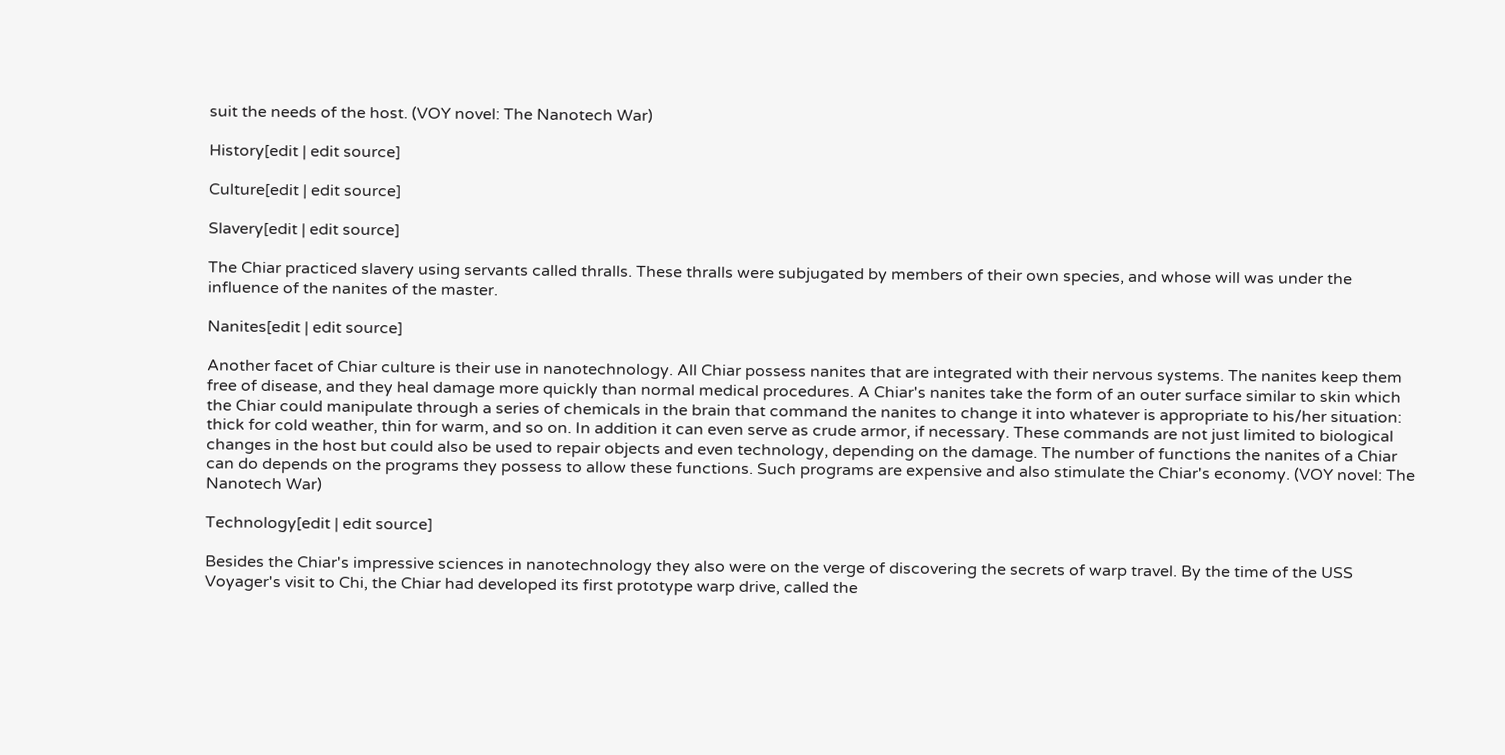suit the needs of the host. (VOY novel: The Nanotech War)

History[edit | edit source]

Culture[edit | edit source]

Slavery[edit | edit source]

The Chiar practiced slavery using servants called thralls. These thralls were subjugated by members of their own species, and whose will was under the influence of the nanites of the master.

Nanites[edit | edit source]

Another facet of Chiar culture is their use in nanotechnology. All Chiar possess nanites that are integrated with their nervous systems. The nanites keep them free of disease, and they heal damage more quickly than normal medical procedures. A Chiar's nanites take the form of an outer surface similar to skin which the Chiar could manipulate through a series of chemicals in the brain that command the nanites to change it into whatever is appropriate to his/her situation: thick for cold weather, thin for warm, and so on. In addition it can even serve as crude armor, if necessary. These commands are not just limited to biological changes in the host but could also be used to repair objects and even technology, depending on the damage. The number of functions the nanites of a Chiar can do depends on the programs they possess to allow these functions. Such programs are expensive and also stimulate the Chiar's economy. (VOY novel: The Nanotech War)

Technology[edit | edit source]

Besides the Chiar's impressive sciences in nanotechnology they also were on the verge of discovering the secrets of warp travel. By the time of the USS Voyager's visit to Chi, the Chiar had developed its first prototype warp drive, called the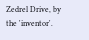Zedrel Drive, by the 'inventor'.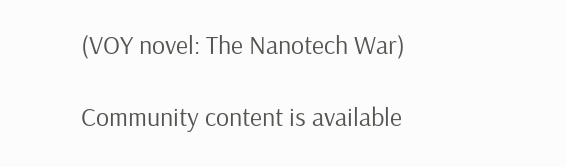(VOY novel: The Nanotech War)

Community content is available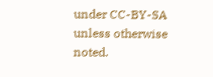under CC-BY-SA unless otherwise noted.